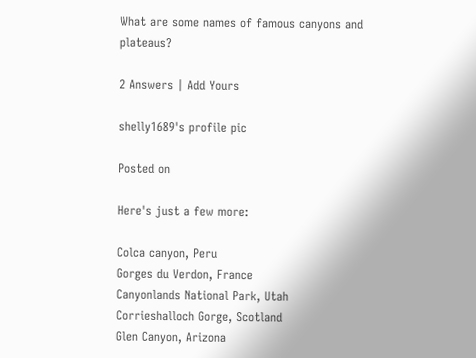What are some names of famous canyons and plateaus?

2 Answers | Add Yours

shelly1689's profile pic

Posted on

Here's just a few more:

Colca canyon, Peru
Gorges du Verdon, France
Canyonlands National Park, Utah
Corrieshalloch Gorge, Scotland
Glen Canyon, Arizona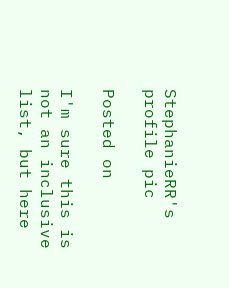StephanieRR's profile pic

Posted on

I'm sure this is not an inclusive list, but here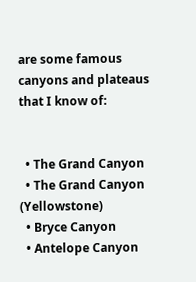are some famous canyons and plateaus that I know of:


  • The Grand Canyon
  • The Grand Canyon (Yellowstone)
  • Bryce Canyon
  • Antelope Canyon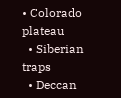• Colorado plateau
  • Siberian traps
  • Deccan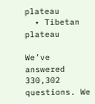plateau
  • Tibetan plateau

We’ve answered 330,302 questions. We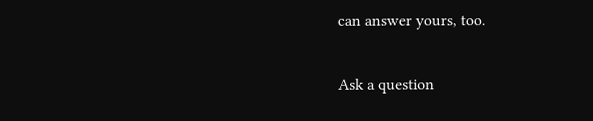can answer yours, too.

Ask a question